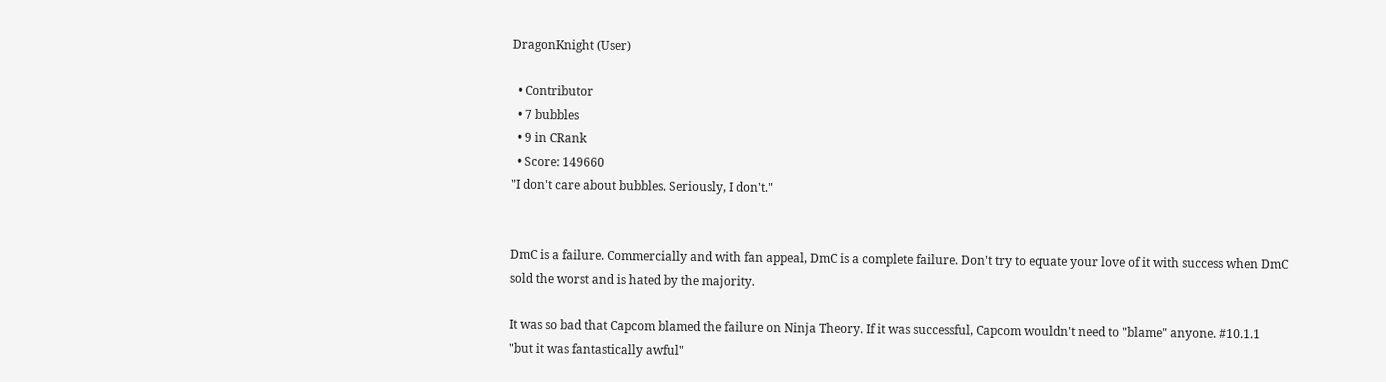DragonKnight (User)

  • Contributor
  • 7 bubbles
  • 9 in CRank
  • Score: 149660
"I don't care about bubbles. Seriously, I don't."


DmC is a failure. Commercially and with fan appeal, DmC is a complete failure. Don't try to equate your love of it with success when DmC sold the worst and is hated by the majority.

It was so bad that Capcom blamed the failure on Ninja Theory. If it was successful, Capcom wouldn't need to "blame" anyone. #10.1.1
"but it was fantastically awful"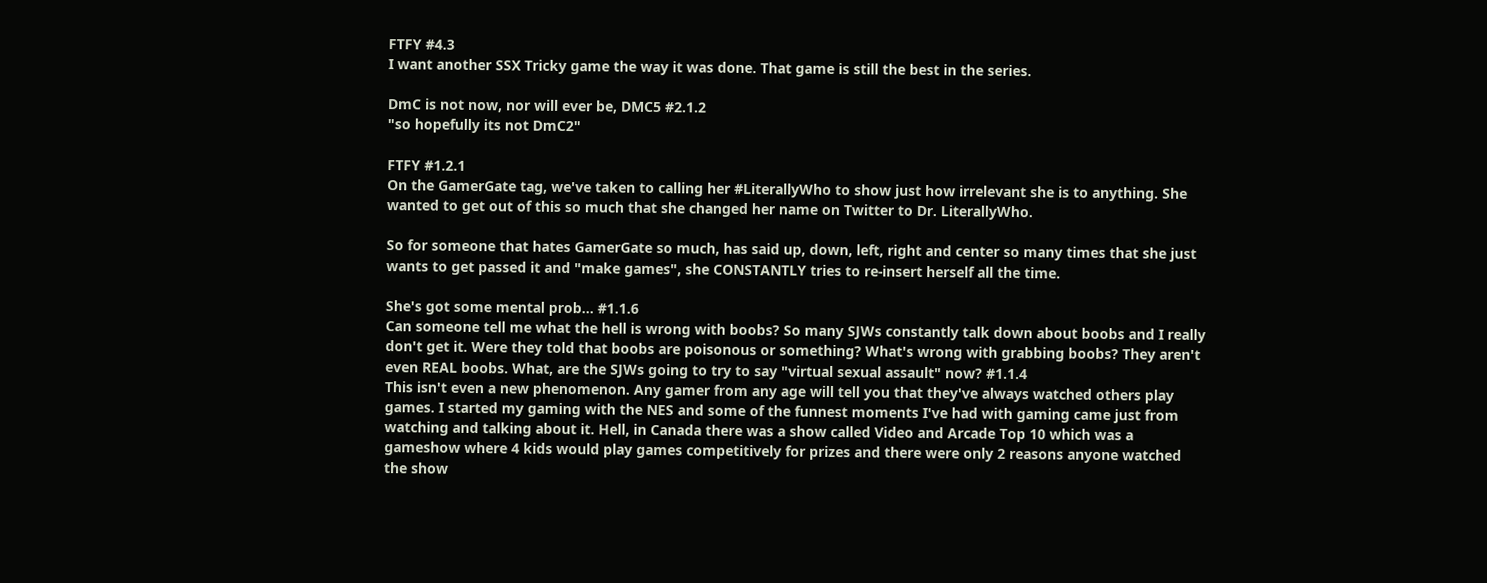FTFY #4.3
I want another SSX Tricky game the way it was done. That game is still the best in the series.

DmC is not now, nor will ever be, DMC5 #2.1.2
"so hopefully its not DmC2"

FTFY #1.2.1
On the GamerGate tag, we've taken to calling her #LiterallyWho to show just how irrelevant she is to anything. She wanted to get out of this so much that she changed her name on Twitter to Dr. LiterallyWho.

So for someone that hates GamerGate so much, has said up, down, left, right and center so many times that she just wants to get passed it and "make games", she CONSTANTLY tries to re-insert herself all the time.

She's got some mental prob... #1.1.6
Can someone tell me what the hell is wrong with boobs? So many SJWs constantly talk down about boobs and I really don't get it. Were they told that boobs are poisonous or something? What's wrong with grabbing boobs? They aren't even REAL boobs. What, are the SJWs going to try to say "virtual sexual assault" now? #1.1.4
This isn't even a new phenomenon. Any gamer from any age will tell you that they've always watched others play games. I started my gaming with the NES and some of the funnest moments I've had with gaming came just from watching and talking about it. Hell, in Canada there was a show called Video and Arcade Top 10 which was a gameshow where 4 kids would play games competitively for prizes and there were only 2 reasons anyone watched the show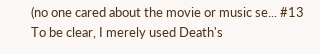(no one cared about the movie or music se... #13
To be clear, I merely used Death's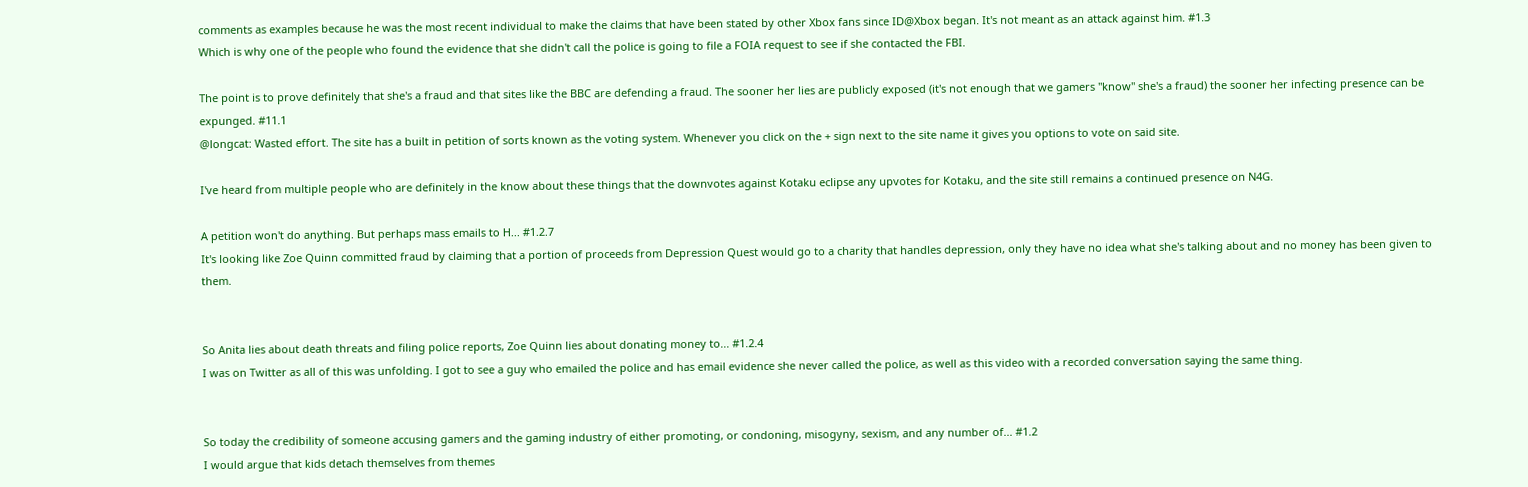comments as examples because he was the most recent individual to make the claims that have been stated by other Xbox fans since ID@Xbox began. It's not meant as an attack against him. #1.3
Which is why one of the people who found the evidence that she didn't call the police is going to file a FOIA request to see if she contacted the FBI.

The point is to prove definitely that she's a fraud and that sites like the BBC are defending a fraud. The sooner her lies are publicly exposed (it's not enough that we gamers "know" she's a fraud) the sooner her infecting presence can be expunged. #11.1
@longcat: Wasted effort. The site has a built in petition of sorts known as the voting system. Whenever you click on the + sign next to the site name it gives you options to vote on said site.

I've heard from multiple people who are definitely in the know about these things that the downvotes against Kotaku eclipse any upvotes for Kotaku, and the site still remains a continued presence on N4G.

A petition won't do anything. But perhaps mass emails to H... #1.2.7
It's looking like Zoe Quinn committed fraud by claiming that a portion of proceeds from Depression Quest would go to a charity that handles depression, only they have no idea what she's talking about and no money has been given to them.


So Anita lies about death threats and filing police reports, Zoe Quinn lies about donating money to... #1.2.4
I was on Twitter as all of this was unfolding. I got to see a guy who emailed the police and has email evidence she never called the police, as well as this video with a recorded conversation saying the same thing.


So today the credibility of someone accusing gamers and the gaming industry of either promoting, or condoning, misogyny, sexism, and any number of... #1.2
I would argue that kids detach themselves from themes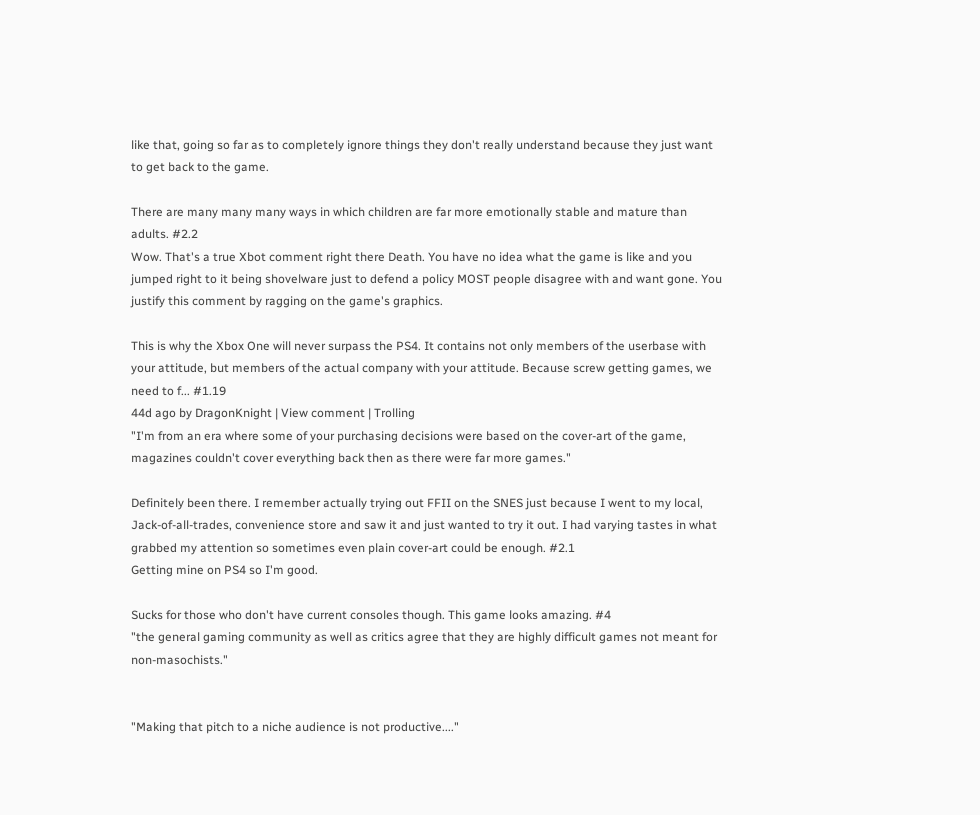like that, going so far as to completely ignore things they don't really understand because they just want to get back to the game.

There are many many many ways in which children are far more emotionally stable and mature than adults. #2.2
Wow. That's a true Xbot comment right there Death. You have no idea what the game is like and you jumped right to it being shovelware just to defend a policy MOST people disagree with and want gone. You justify this comment by ragging on the game's graphics.

This is why the Xbox One will never surpass the PS4. It contains not only members of the userbase with your attitude, but members of the actual company with your attitude. Because screw getting games, we need to f... #1.19
44d ago by DragonKnight | View comment | Trolling
"I'm from an era where some of your purchasing decisions were based on the cover-art of the game, magazines couldn't cover everything back then as there were far more games."

Definitely been there. I remember actually trying out FFII on the SNES just because I went to my local, Jack-of-all-trades, convenience store and saw it and just wanted to try it out. I had varying tastes in what grabbed my attention so sometimes even plain cover-art could be enough. #2.1
Getting mine on PS4 so I'm good.

Sucks for those who don't have current consoles though. This game looks amazing. #4
"the general gaming community as well as critics agree that they are highly difficult games not meant for non-masochists."


"Making that pitch to a niche audience is not productive...."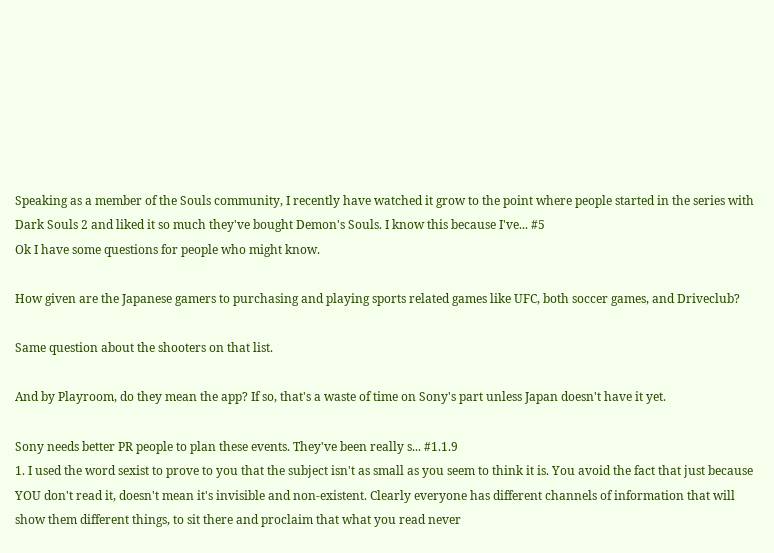Speaking as a member of the Souls community, I recently have watched it grow to the point where people started in the series with Dark Souls 2 and liked it so much they've bought Demon's Souls. I know this because I've... #5
Ok I have some questions for people who might know.

How given are the Japanese gamers to purchasing and playing sports related games like UFC, both soccer games, and Driveclub?

Same question about the shooters on that list.

And by Playroom, do they mean the app? If so, that's a waste of time on Sony's part unless Japan doesn't have it yet.

Sony needs better PR people to plan these events. They've been really s... #1.1.9
1. I used the word sexist to prove to you that the subject isn't as small as you seem to think it is. You avoid the fact that just because YOU don't read it, doesn't mean it's invisible and non-existent. Clearly everyone has different channels of information that will show them different things, to sit there and proclaim that what you read never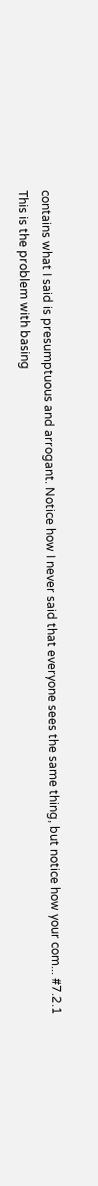contains what I said is presumptuous and arrogant. Notice how I never said that everyone sees the same thing, but notice how your com... #7.2.1
This is the problem with basing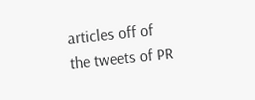articles off of the tweets of PR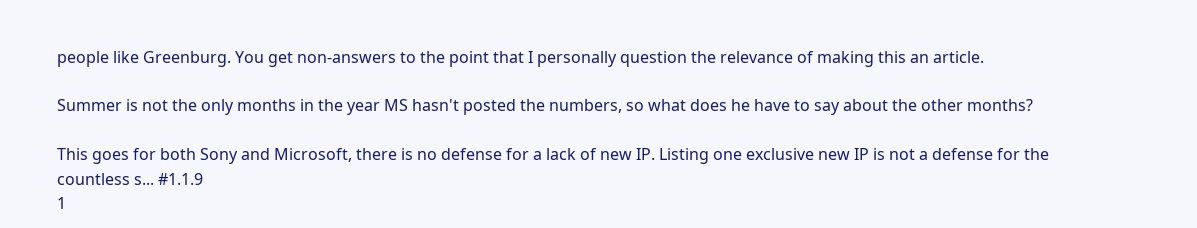people like Greenburg. You get non-answers to the point that I personally question the relevance of making this an article.

Summer is not the only months in the year MS hasn't posted the numbers, so what does he have to say about the other months?

This goes for both Sony and Microsoft, there is no defense for a lack of new IP. Listing one exclusive new IP is not a defense for the countless s... #1.1.9
1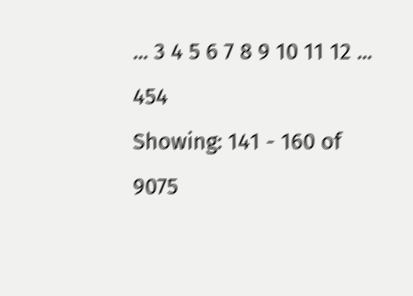... 3 4 5 6 7 8 9 10 11 12 ... 454
Showing: 141 - 160 of 9075